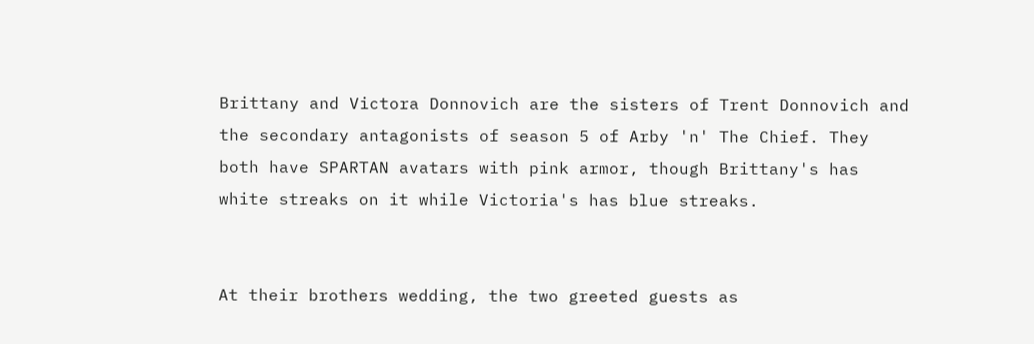Brittany and Victora Donnovich are the sisters of Trent Donnovich and the secondary antagonists of season 5 of Arby 'n' The Chief. They both have SPARTAN avatars with pink armor, though Brittany's has white streaks on it while Victoria's has blue streaks.


At their brothers wedding, the two greeted guests as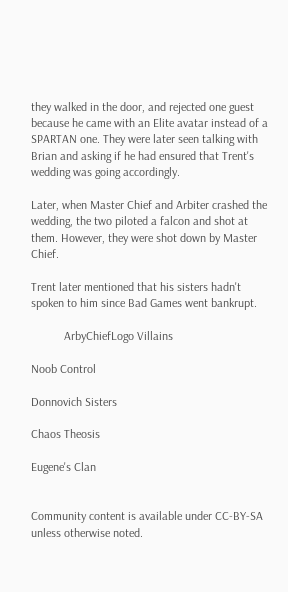they walked in the door, and rejected one guest because he came with an Elite avatar instead of a SPARTAN one. They were later seen talking with Brian and asking if he had ensured that Trent's wedding was going accordingly.

Later, when Master Chief and Arbiter crashed the wedding, the two piloted a falcon and shot at them. However, they were shot down by Master Chief.

Trent later mentioned that his sisters hadn't spoken to him since Bad Games went bankrupt.

           ArbyChiefLogo Villains

Noob Control

Donnovich Sisters

Chaos Theosis

Eugene's Clan


Community content is available under CC-BY-SA unless otherwise noted.